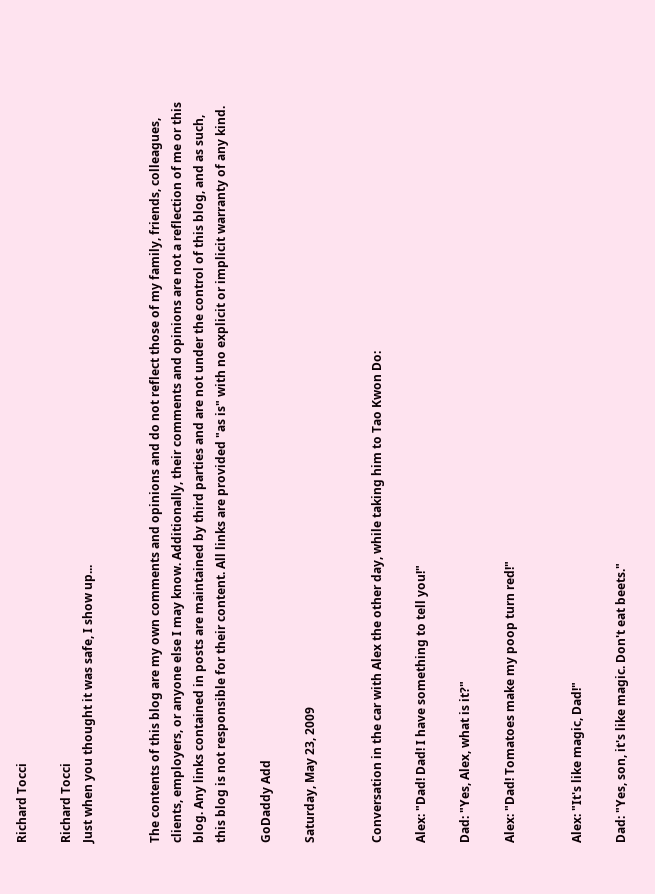Richard Tocci

Richard Tocci
Just when you thought it was safe, I show up...


The contents of this blog are my own comments and opinions and do not reflect those of my family, friends, colleagues, clients, employers, or anyone else I may know. Additionally, their comments and opinions are not a reflection of me or this blog. Any links contained in posts are maintained by third parties and are not under the control of this blog, and as such, this blog is not responsible for their content. All links are provided "as is" with no explicit or implicit warranty of any kind.

GoDaddy Add

Saturday, May 23, 2009


Conversation in the car with Alex the other day, while taking him to Tao Kwon Do:

Alex: "Dad! Dad! I have something to tell you!"

Dad: "Yes, Alex, what is it?"

Alex: "Dad! Tomatoes make my poop turn red!"


Alex: "It's like magic, Dad!"

Dad: "Yes, son, it's like magic. Don't eat beets."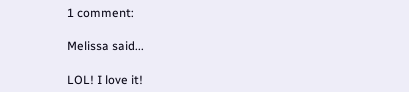1 comment:

Melissa said...

LOL! I love it!